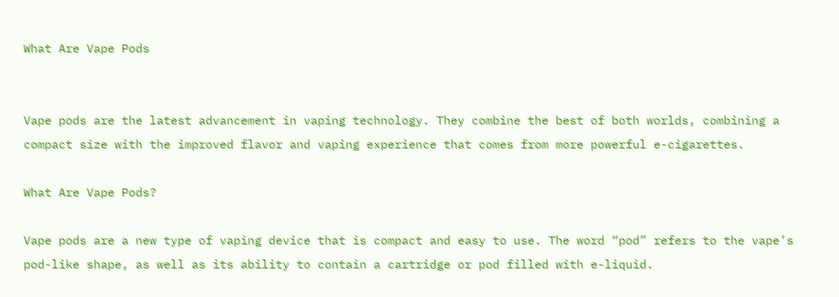What Are Vape Pods


Vape pods are the latest advancement in vaping technology. They combine the best of both worlds, combining a compact size with the improved flavor and vaping experience that comes from more powerful e-cigarettes.

What Are Vape Pods?

Vape pods are a new type of vaping device that is compact and easy to use. The word “pod” refers to the vape’s pod-like shape, as well as its ability to contain a cartridge or pod filled with e-liquid.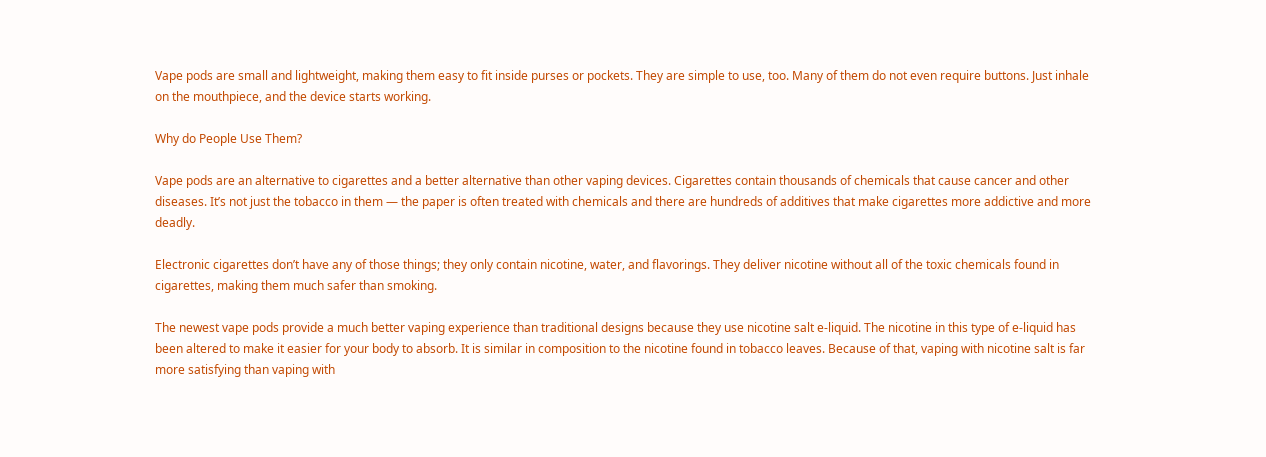Vape pods are small and lightweight, making them easy to fit inside purses or pockets. They are simple to use, too. Many of them do not even require buttons. Just inhale on the mouthpiece, and the device starts working.

Why do People Use Them?

Vape pods are an alternative to cigarettes and a better alternative than other vaping devices. Cigarettes contain thousands of chemicals that cause cancer and other diseases. It’s not just the tobacco in them — the paper is often treated with chemicals and there are hundreds of additives that make cigarettes more addictive and more deadly.

Electronic cigarettes don’t have any of those things; they only contain nicotine, water, and flavorings. They deliver nicotine without all of the toxic chemicals found in cigarettes, making them much safer than smoking.

The newest vape pods provide a much better vaping experience than traditional designs because they use nicotine salt e-liquid. The nicotine in this type of e-liquid has been altered to make it easier for your body to absorb. It is similar in composition to the nicotine found in tobacco leaves. Because of that, vaping with nicotine salt is far more satisfying than vaping with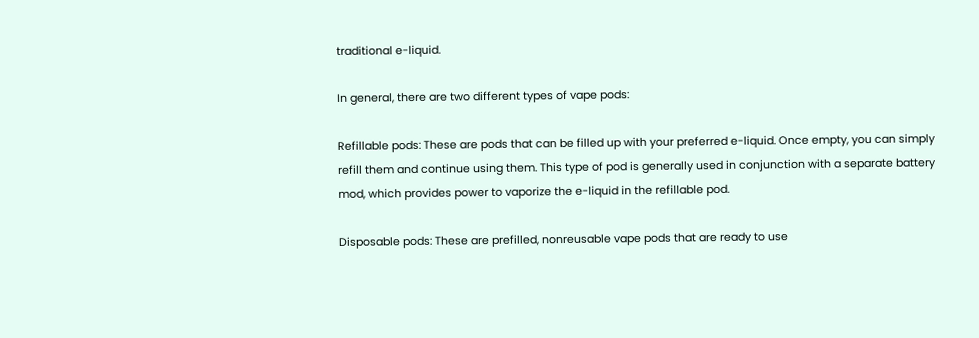traditional e-liquid.

In general, there are two different types of vape pods:

Refillable pods: These are pods that can be filled up with your preferred e-liquid. Once empty, you can simply refill them and continue using them. This type of pod is generally used in conjunction with a separate battery mod, which provides power to vaporize the e-liquid in the refillable pod.

Disposable pods: These are prefilled, nonreusable vape pods that are ready to use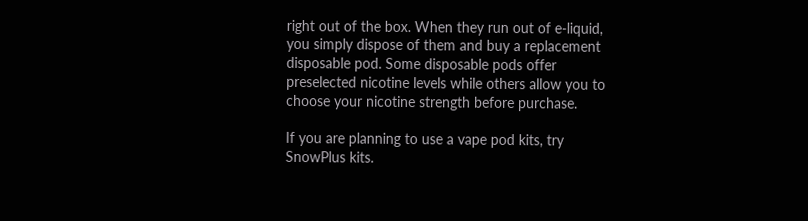right out of the box. When they run out of e-liquid, you simply dispose of them and buy a replacement disposable pod. Some disposable pods offer preselected nicotine levels while others allow you to choose your nicotine strength before purchase.

If you are planning to use a vape pod kits, try SnowPlus kits.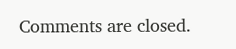Comments are closed.